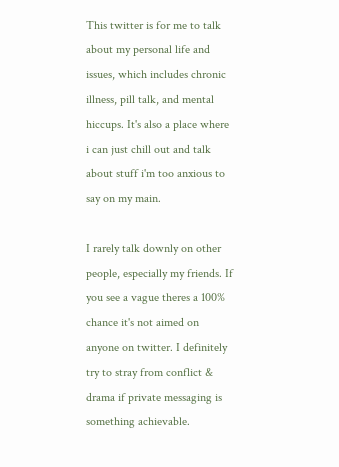This twitter is for me to talk about my personal life and issues, which includes chronic illness, pill talk, and mental hiccups. It's also a place where i can just chill out and talk about stuff i'm too anxious to say on my main.

I rarely talk downly on other people, especially my friends. If you see a vague theres a 100% chance it's not aimed on anyone on twitter. I definitely try to stray from conflict & drama if private messaging is something achievable.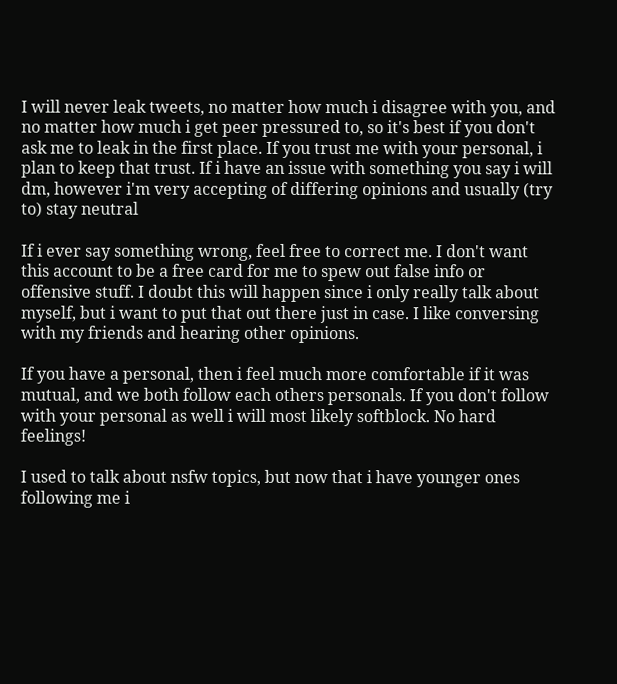I will never leak tweets, no matter how much i disagree with you, and no matter how much i get peer pressured to, so it's best if you don't ask me to leak in the first place. If you trust me with your personal, i plan to keep that trust. If i have an issue with something you say i will dm, however i'm very accepting of differing opinions and usually (try to) stay neutral

If i ever say something wrong, feel free to correct me. I don't want this account to be a free card for me to spew out false info or offensive stuff. I doubt this will happen since i only really talk about myself, but i want to put that out there just in case. I like conversing with my friends and hearing other opinions.

If you have a personal, then i feel much more comfortable if it was mutual, and we both follow each others personals. If you don't follow with your personal as well i will most likely softblock. No hard feelings!

I used to talk about nsfw topics, but now that i have younger ones following me i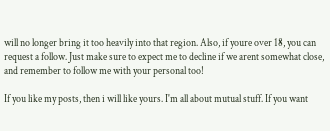will no longer bring it too heavily into that region. Also, if youre over 18, you can request a follow. Just make sure to expect me to decline if we arent somewhat close, and remember to follow me with your personal too!

If you like my posts, then i will like yours. I'm all about mutual stuff. If you want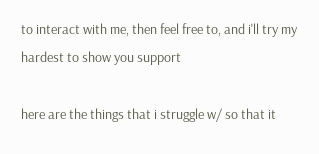to interact with me, then feel free to, and i'll try my hardest to show you support

here are the things that i struggle w/ so that it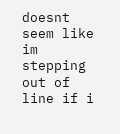doesnt seem like im stepping out of line if i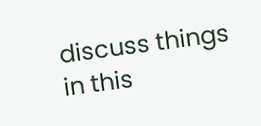discuss things in this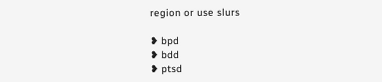region or use slurs

❥ bpd
❥ bdd
❥ ptsd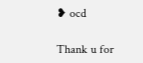❥ ocd

Thank u for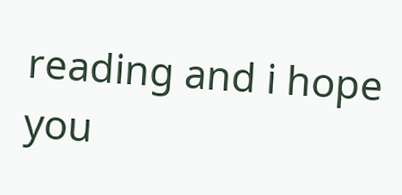reading and i hope you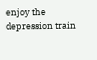enjoy the depression train